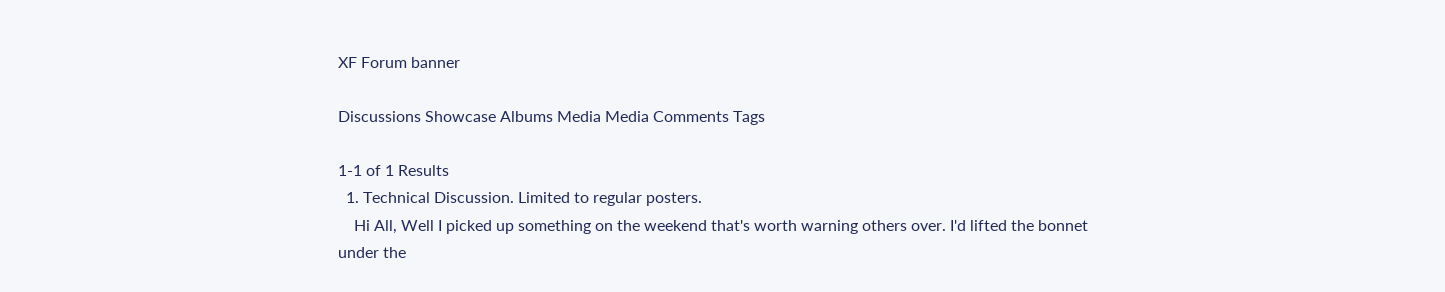XF Forum banner

Discussions Showcase Albums Media Media Comments Tags

1-1 of 1 Results
  1. Technical Discussion. Limited to regular posters.
    Hi All, Well I picked up something on the weekend that's worth warning others over. I'd lifted the bonnet under the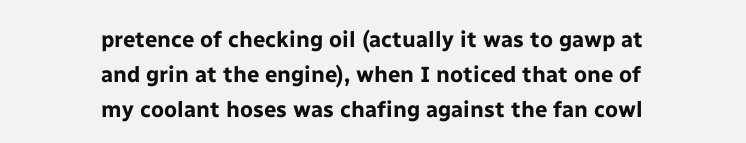pretence of checking oil (actually it was to gawp at and grin at the engine), when I noticed that one of my coolant hoses was chafing against the fan cowl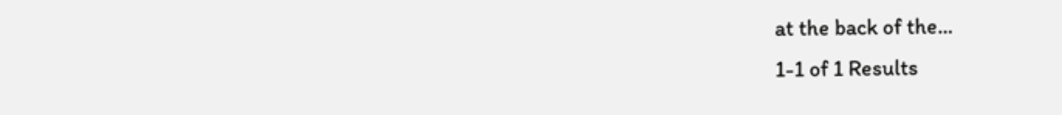at the back of the...
1-1 of 1 Results